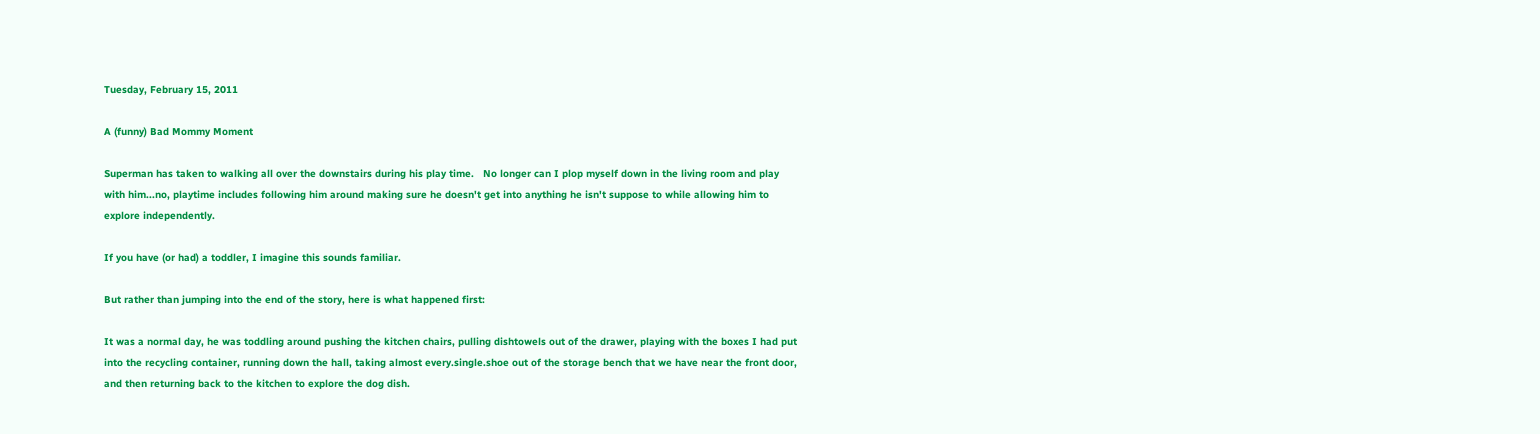Tuesday, February 15, 2011

A (funny) Bad Mommy Moment

Superman has taken to walking all over the downstairs during his play time.   No longer can I plop myself down in the living room and play with him...no, playtime includes following him around making sure he doesn't get into anything he isn't suppose to while allowing him to explore independently.

If you have (or had) a toddler, I imagine this sounds familiar.

But rather than jumping into the end of the story, here is what happened first:

It was a normal day, he was toddling around pushing the kitchen chairs, pulling dishtowels out of the drawer, playing with the boxes I had put into the recycling container, running down the hall, taking almost every.single.shoe out of the storage bench that we have near the front door, and then returning back to the kitchen to explore the dog dish.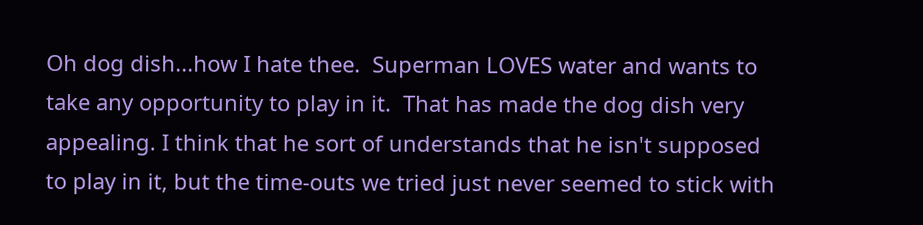Oh dog dish...how I hate thee.  Superman LOVES water and wants to take any opportunity to play in it.  That has made the dog dish very appealing. I think that he sort of understands that he isn't supposed to play in it, but the time-outs we tried just never seemed to stick with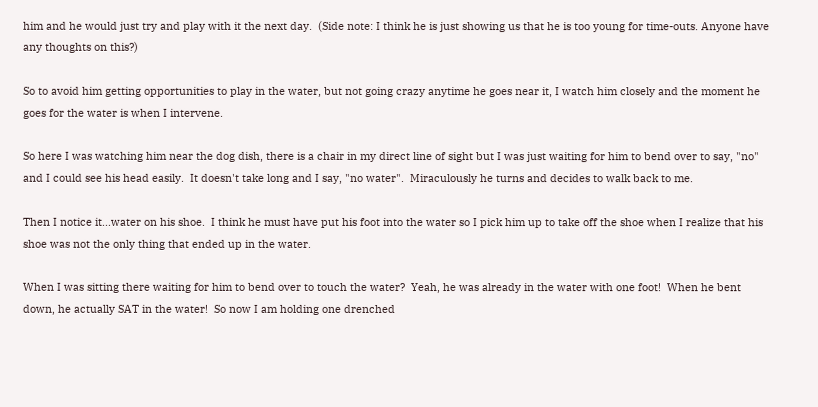him and he would just try and play with it the next day.  (Side note: I think he is just showing us that he is too young for time-outs. Anyone have any thoughts on this?)

So to avoid him getting opportunities to play in the water, but not going crazy anytime he goes near it, I watch him closely and the moment he goes for the water is when I intervene.

So here I was watching him near the dog dish, there is a chair in my direct line of sight but I was just waiting for him to bend over to say, "no" and I could see his head easily.  It doesn't take long and I say, "no water".  Miraculously he turns and decides to walk back to me.

Then I notice it...water on his shoe.  I think he must have put his foot into the water so I pick him up to take off the shoe when I realize that his shoe was not the only thing that ended up in the water.

When I was sitting there waiting for him to bend over to touch the water?  Yeah, he was already in the water with one foot!  When he bent down, he actually SAT in the water!  So now I am holding one drenched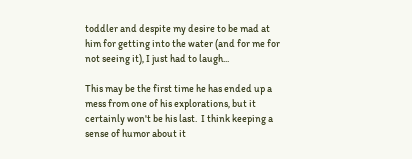toddler and despite my desire to be mad at him for getting into the water (and for me for not seeing it), I just had to laugh...

This may be the first time he has ended up a mess from one of his explorations, but it certainly won't be his last.  I think keeping a sense of humor about it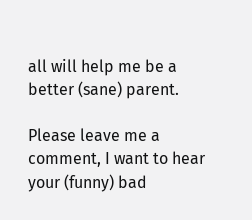all will help me be a better (sane) parent.

Please leave me a comment, I want to hear your (funny) bad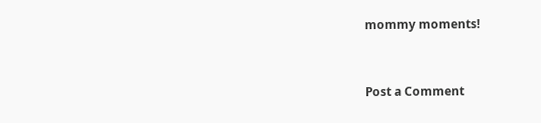mommy moments!


Post a Comment